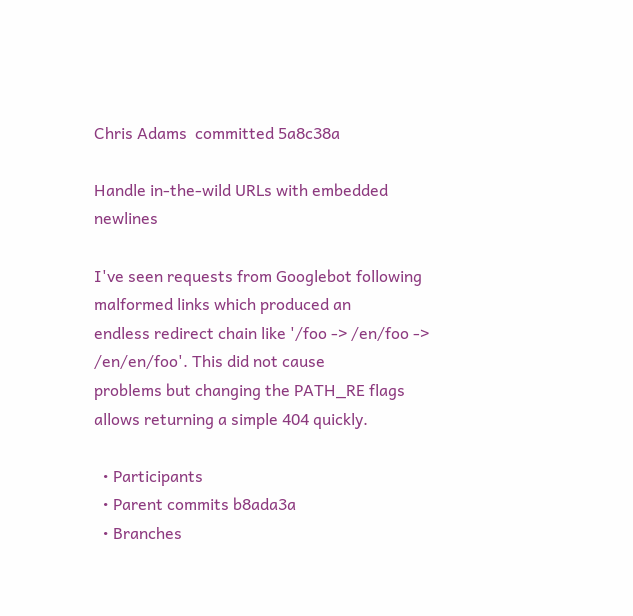Chris Adams  committed 5a8c38a

Handle in-the-wild URLs with embedded newlines

I've seen requests from Googlebot following malformed links which produced an
endless redirect chain like '/foo -> /en/foo -> /en/en/foo'. This did not cause
problems but changing the PATH_RE flags allows returning a simple 404 quickly.

  • Participants
  • Parent commits b8ada3a
  • Branches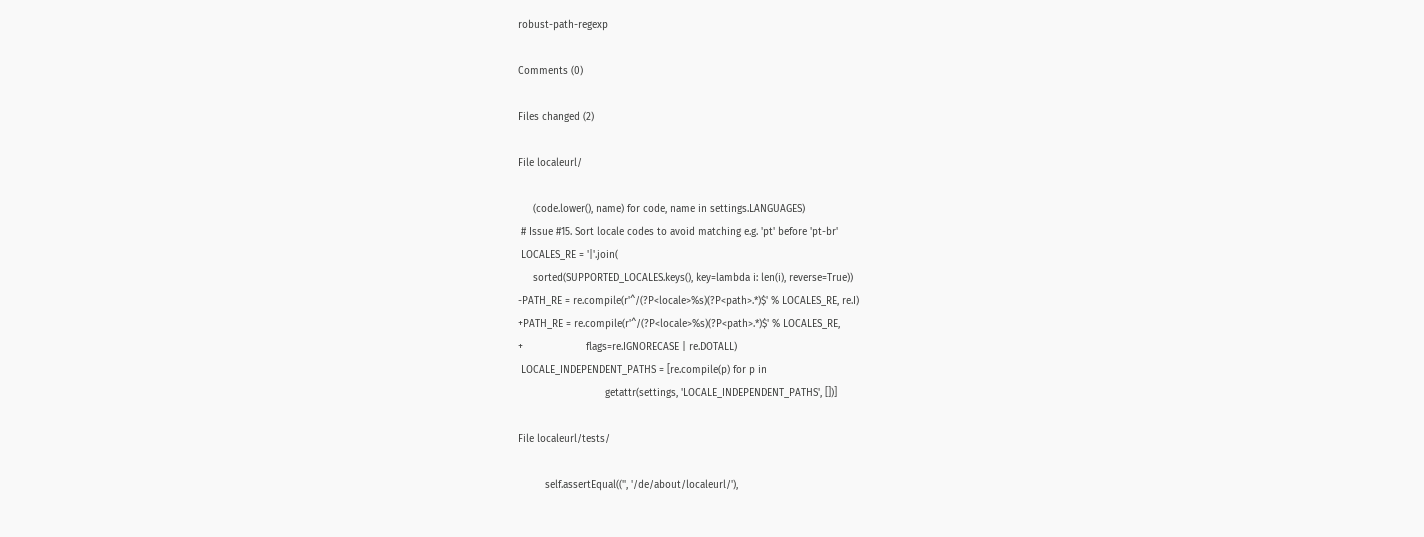robust-path-regexp

Comments (0)

Files changed (2)

File localeurl/

     (code.lower(), name) for code, name in settings.LANGUAGES)
 # Issue #15. Sort locale codes to avoid matching e.g. 'pt' before 'pt-br'
 LOCALES_RE = '|'.join(
     sorted(SUPPORTED_LOCALES.keys(), key=lambda i: len(i), reverse=True))
-PATH_RE = re.compile(r'^/(?P<locale>%s)(?P<path>.*)$' % LOCALES_RE, re.I)
+PATH_RE = re.compile(r'^/(?P<locale>%s)(?P<path>.*)$' % LOCALES_RE,
+                     flags=re.IGNORECASE | re.DOTALL)
 LOCALE_INDEPENDENT_PATHS = [re.compile(p) for p in
                             getattr(settings, 'LOCALE_INDEPENDENT_PATHS', [])]

File localeurl/tests/

         self.assertEqual(('', '/de/about/localeurl/'),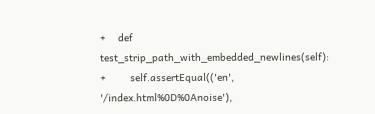+    def test_strip_path_with_embedded_newlines(self):
+        self.assertEqual(('en', '/index.html%0D%0Anoise'),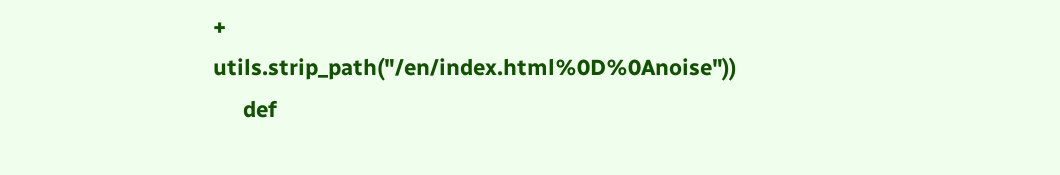+                         utils.strip_path("/en/index.html%0D%0Anoise"))
     def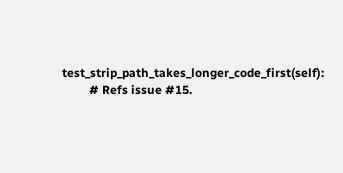test_strip_path_takes_longer_code_first(self):
         # Refs issue #15.